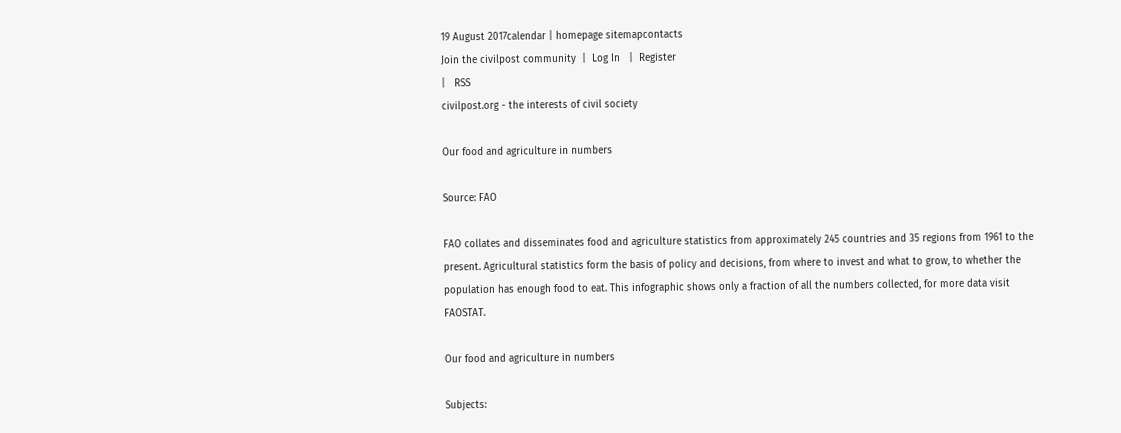19 August 2017calendar | homepage sitemapcontacts
Join the civilpost community  |  Log In   |  Register
|   RSS
civilpost.org - the interests of civil society

Our food and agriculture in numbers

Source: FAO

FAO collates and disseminates food and agriculture statistics from approximately 245 countries and 35 regions from 1961 to the present. Agricultural statistics form the basis of policy and decisions, from where to invest and what to grow, to whether the population has enough food to eat. This infographic shows only a fraction of all the numbers collected, for more data visit FAOSTAT.

Our food and agriculture in numbers

Subjects: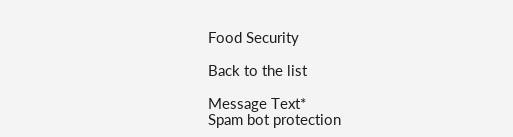Food Security

Back to the list

Message Text*
Spam bot protection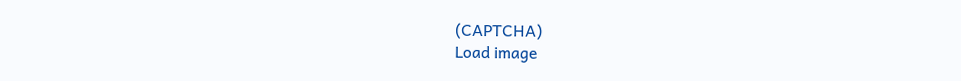(CAPTCHA)
Load image